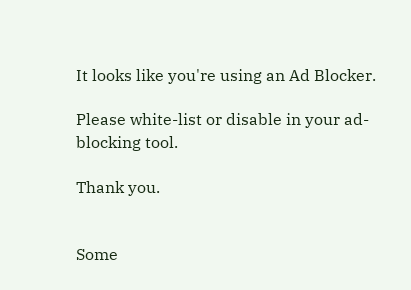It looks like you're using an Ad Blocker.

Please white-list or disable in your ad-blocking tool.

Thank you.


Some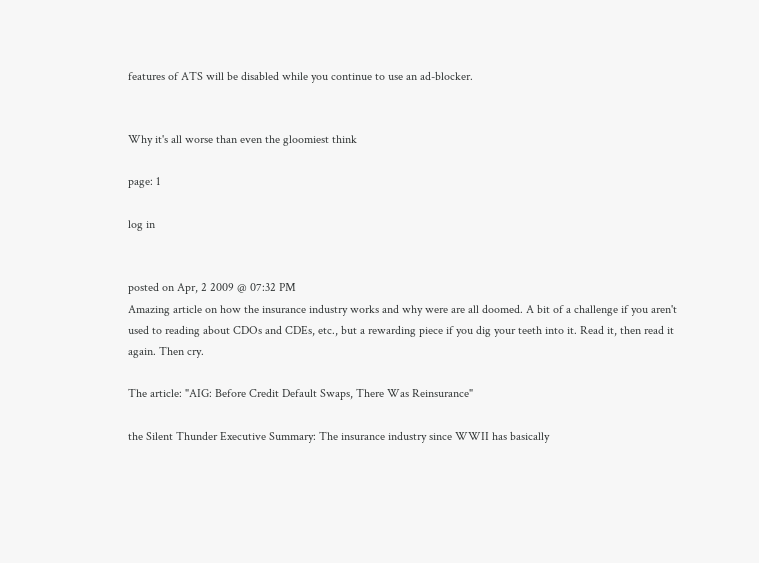features of ATS will be disabled while you continue to use an ad-blocker.


Why it's all worse than even the gloomiest think

page: 1

log in


posted on Apr, 2 2009 @ 07:32 PM
Amazing article on how the insurance industry works and why were are all doomed. A bit of a challenge if you aren't used to reading about CDOs and CDEs, etc., but a rewarding piece if you dig your teeth into it. Read it, then read it again. Then cry.

The article: "AIG: Before Credit Default Swaps, There Was Reinsurance"

the Silent Thunder Executive Summary: The insurance industry since WWII has basically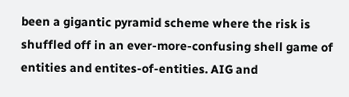been a gigantic pyramid scheme where the risk is shuffled off in an ever-more-confusing shell game of entities and entites-of-entities. AIG and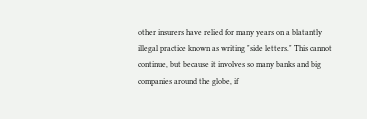other insurers have relied for many years on a blatantly illegal practice known as writing "side letters." This cannot continue, but because it involves so many banks and big companies around the globe, if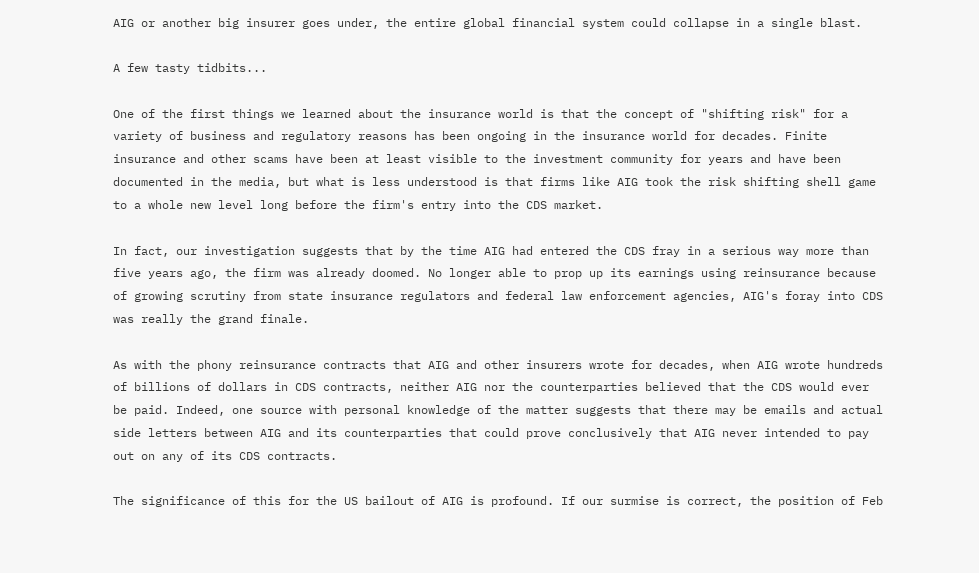AIG or another big insurer goes under, the entire global financial system could collapse in a single blast.

A few tasty tidbits...

One of the first things we learned about the insurance world is that the concept of "shifting risk" for a variety of business and regulatory reasons has been ongoing in the insurance world for decades. Finite insurance and other scams have been at least visible to the investment community for years and have been documented in the media, but what is less understood is that firms like AIG took the risk shifting shell game to a whole new level long before the firm's entry into the CDS market.

In fact, our investigation suggests that by the time AIG had entered the CDS fray in a serious way more than five years ago, the firm was already doomed. No longer able to prop up its earnings using reinsurance because of growing scrutiny from state insurance regulators and federal law enforcement agencies, AIG's foray into CDS was really the grand finale.

As with the phony reinsurance contracts that AIG and other insurers wrote for decades, when AIG wrote hundreds of billions of dollars in CDS contracts, neither AIG nor the counterparties believed that the CDS would ever be paid. Indeed, one source with personal knowledge of the matter suggests that there may be emails and actual side letters between AIG and its counterparties that could prove conclusively that AIG never intended to pay out on any of its CDS contracts.

The significance of this for the US bailout of AIG is profound. If our surmise is correct, the position of Feb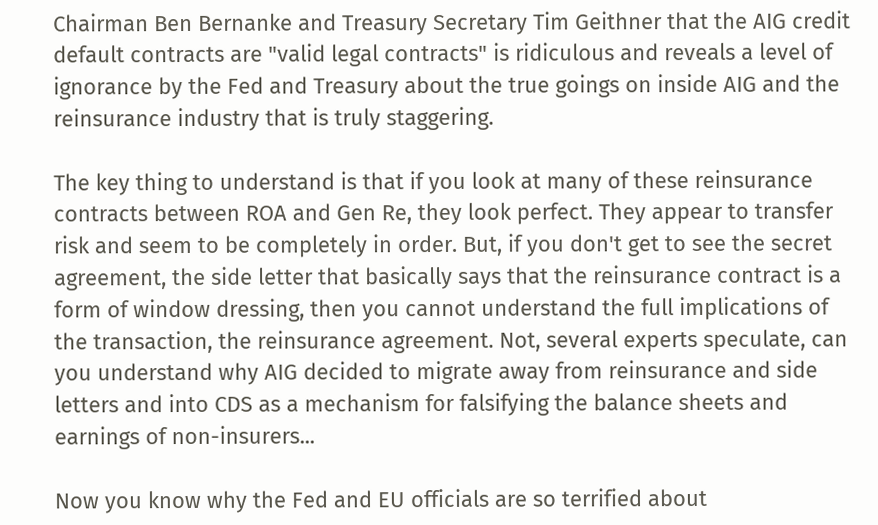Chairman Ben Bernanke and Treasury Secretary Tim Geithner that the AIG credit default contracts are "valid legal contracts" is ridiculous and reveals a level of ignorance by the Fed and Treasury about the true goings on inside AIG and the reinsurance industry that is truly staggering.

The key thing to understand is that if you look at many of these reinsurance contracts between ROA and Gen Re, they look perfect. They appear to transfer risk and seem to be completely in order. But, if you don't get to see the secret agreement, the side letter that basically says that the reinsurance contract is a form of window dressing, then you cannot understand the full implications of the transaction, the reinsurance agreement. Not, several experts speculate, can you understand why AIG decided to migrate away from reinsurance and side letters and into CDS as a mechanism for falsifying the balance sheets and earnings of non-insurers...

Now you know why the Fed and EU officials are so terrified about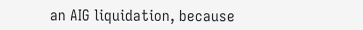an AIG liquidation, because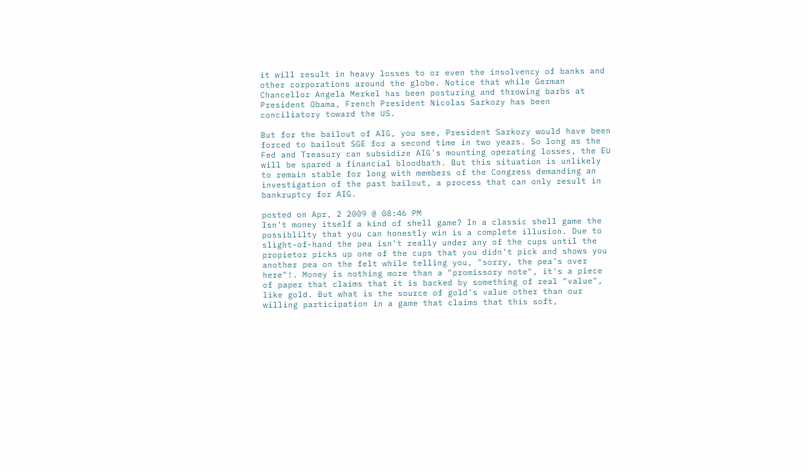it will result in heavy losses to or even the insolvency of banks and other corporations around the globe. Notice that while German Chancellor Angela Merkel has been posturing and throwing barbs at President Obama, French President Nicolas Sarkozy has been conciliatory toward the US.

But for the bailout of AIG, you see, President Sarkozy would have been forced to bailout SGE for a second time in two years. So long as the Fed and Treasury can subsidize AIG's mounting operating losses, the EU will be spared a financial bloodbath. But this situation is unlikely to remain stable for long with members of the Congress demanding an investigation of the past bailout, a process that can only result in bankruptcy for AIG.

posted on Apr, 2 2009 @ 08:46 PM
Isn't money itself a kind of shell game? In a classic shell game the possiblilty that you can honestly win is a complete illusion. Due to slight-of-hand the pea isn't really under any of the cups until the propietor picks up one of the cups that you didn't pick and shows you another pea on the felt while telling you, "sorry, the pea's over here"!. Money is nothing more than a "promissory note", it's a piece of paper that claims that it is backed by something of real "value", like gold. But what is the source of gold's value other than our willing participation in a game that claims that this soft,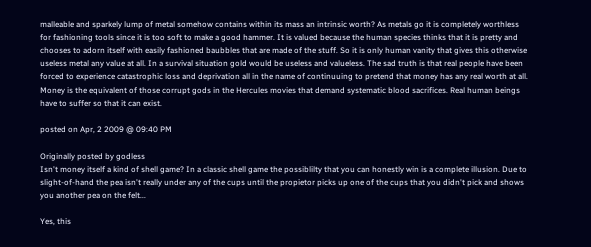malleable and sparkely lump of metal somehow contains within its mass an intrinsic worth? As metals go it is completely worthless for fashioning tools since it is too soft to make a good hammer. It is valued because the human species thinks that it is pretty and chooses to adorn itself with easily fashioned baubbles that are made of the stuff. So it is only human vanity that gives this otherwise useless metal any value at all. In a survival situation gold would be useless and valueless. The sad truth is that real people have been forced to experience catastrophic loss and deprivation all in the name of continuuing to pretend that money has any real worth at all. Money is the equivalent of those corrupt gods in the Hercules movies that demand systematic blood sacrifices. Real human beings have to suffer so that it can exist.

posted on Apr, 2 2009 @ 09:40 PM

Originally posted by godless
Isn't money itself a kind of shell game? In a classic shell game the possiblilty that you can honestly win is a complete illusion. Due to slight-of-hand the pea isn't really under any of the cups until the propietor picks up one of the cups that you didn't pick and shows you another pea on the felt...

Yes, this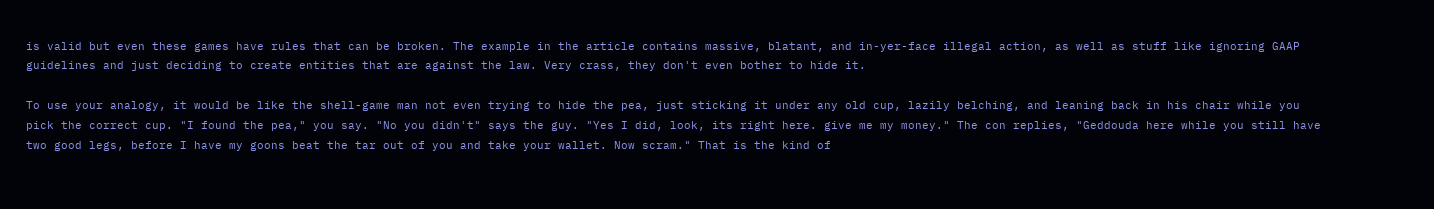is valid but even these games have rules that can be broken. The example in the article contains massive, blatant, and in-yer-face illegal action, as well as stuff like ignoring GAAP guidelines and just deciding to create entities that are against the law. Very crass, they don't even bother to hide it.

To use your analogy, it would be like the shell-game man not even trying to hide the pea, just sticking it under any old cup, lazily belching, and leaning back in his chair while you pick the correct cup. "I found the pea," you say. "No you didn't" says the guy. "Yes I did, look, its right here. give me my money." The con replies, "Geddouda here while you still have two good legs, before I have my goons beat the tar out of you and take your wallet. Now scram." That is the kind of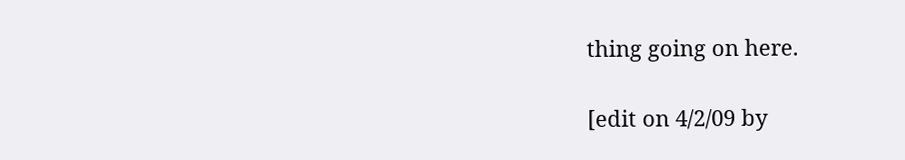thing going on here.

[edit on 4/2/09 by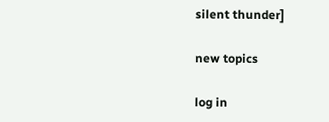silent thunder]

new topics

log in